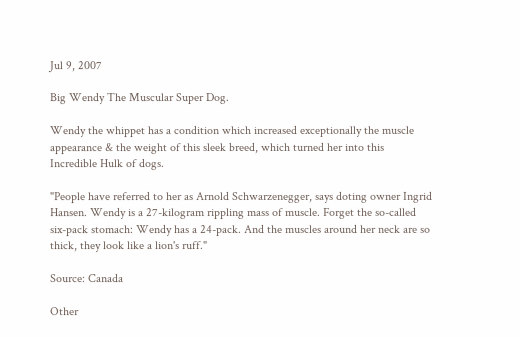Jul 9, 2007

Big Wendy The Muscular Super Dog.

Wendy the whippet has a condition which increased exceptionally the muscle appearance & the weight of this sleek breed, which turned her into this Incredible Hulk of dogs.

"People have referred to her as Arnold Schwarzenegger, says doting owner Ingrid Hansen. Wendy is a 27-kilogram rippling mass of muscle. Forget the so-called six-pack stomach: Wendy has a 24-pack. And the muscles around her neck are so thick, they look like a lion's ruff."

Source: Canada

Other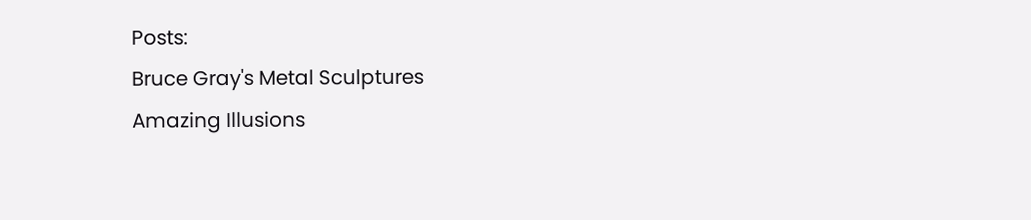Posts:
Bruce Gray's Metal Sculptures
Amazing Illusions